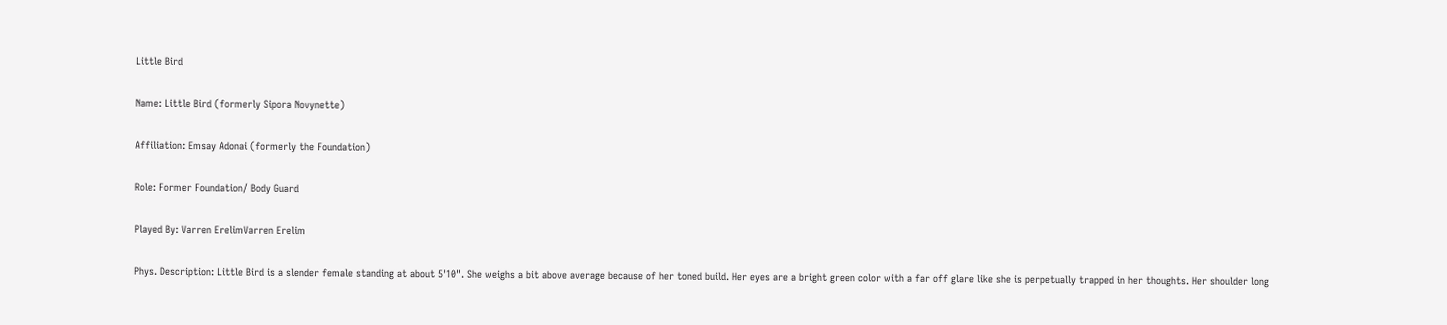Little Bird

Name: Little Bird (formerly Sipora Novynette)

Affiliation: Emsay Adonai (formerly the Foundation)

Role: Former Foundation/ Body Guard

Played By: Varren ErelimVarren Erelim

Phys. Description: Little Bird is a slender female standing at about 5'10". She weighs a bit above average because of her toned build. Her eyes are a bright green color with a far off glare like she is perpetually trapped in her thoughts. Her shoulder long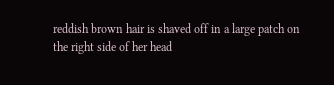reddish brown hair is shaved off in a large patch on the right side of her head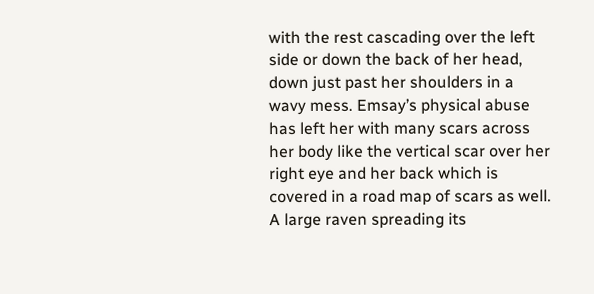with the rest cascading over the left side or down the back of her head, down just past her shoulders in a wavy mess. Emsay’s physical abuse has left her with many scars across her body like the vertical scar over her right eye and her back which is covered in a road map of scars as well. A large raven spreading its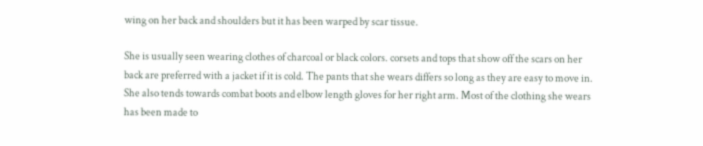wing on her back and shoulders but it has been warped by scar tissue.

She is usually seen wearing clothes of charcoal or black colors. corsets and tops that show off the scars on her back are preferred with a jacket if it is cold. The pants that she wears differs so long as they are easy to move in. She also tends towards combat boots and elbow length gloves for her right arm. Most of the clothing she wears has been made to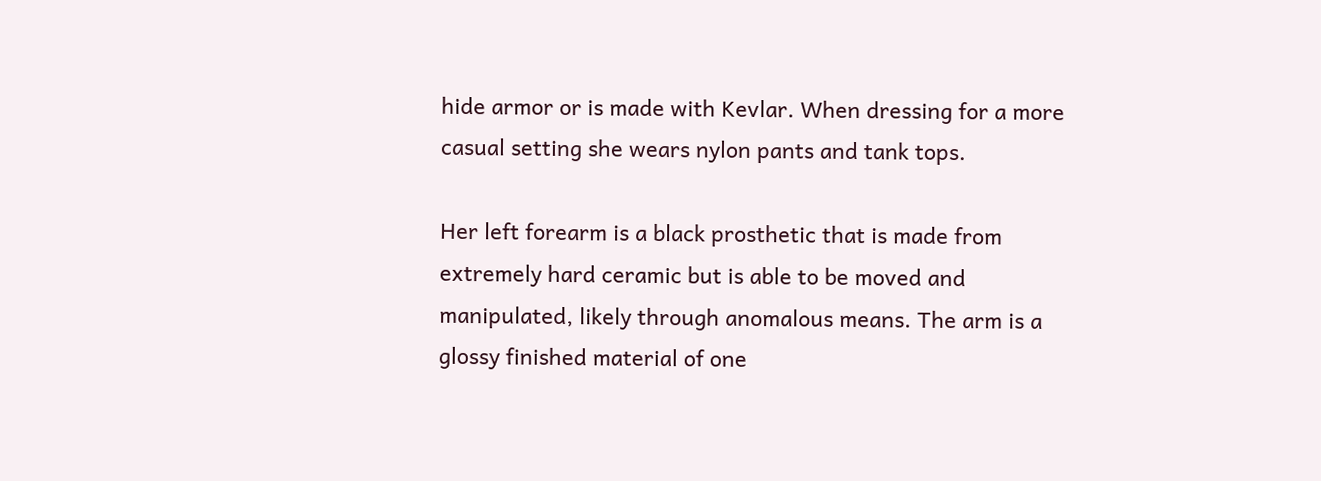hide armor or is made with Kevlar. When dressing for a more casual setting she wears nylon pants and tank tops.

Her left forearm is a black prosthetic that is made from extremely hard ceramic but is able to be moved and manipulated, likely through anomalous means. The arm is a glossy finished material of one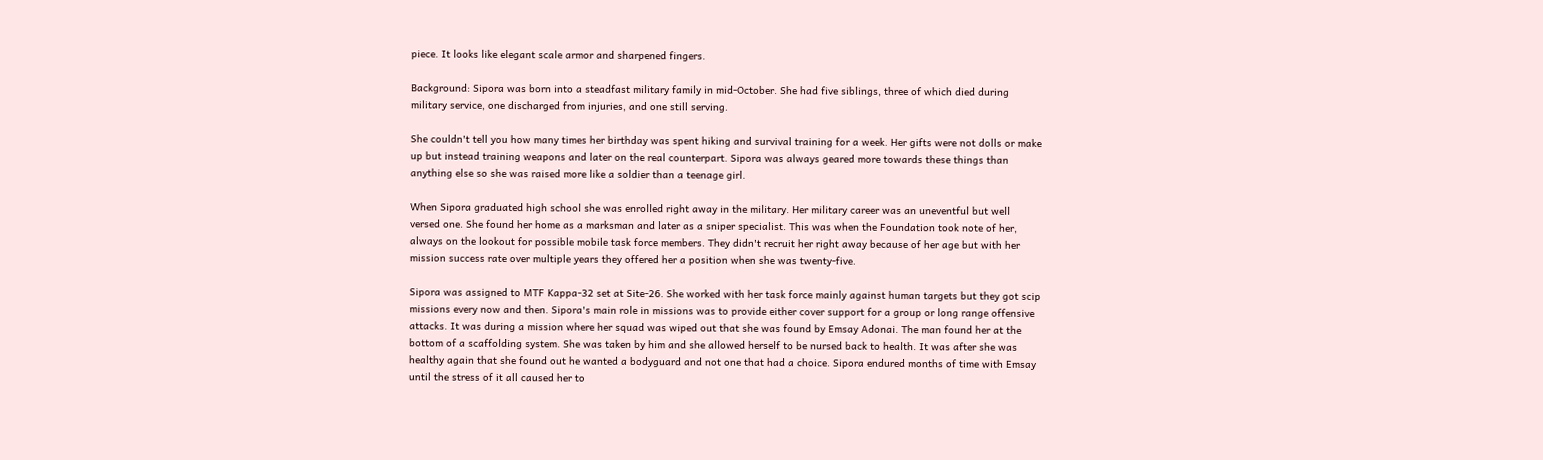piece. It looks like elegant scale armor and sharpened fingers.

Background: Sipora was born into a steadfast military family in mid-October. She had five siblings, three of which died during military service, one discharged from injuries, and one still serving.

She couldn't tell you how many times her birthday was spent hiking and survival training for a week. Her gifts were not dolls or make up but instead training weapons and later on the real counterpart. Sipora was always geared more towards these things than anything else so she was raised more like a soldier than a teenage girl.

When Sipora graduated high school she was enrolled right away in the military. Her military career was an uneventful but well versed one. She found her home as a marksman and later as a sniper specialist. This was when the Foundation took note of her, always on the lookout for possible mobile task force members. They didn't recruit her right away because of her age but with her mission success rate over multiple years they offered her a position when she was twenty-five.

Sipora was assigned to MTF Kappa-32 set at Site-26. She worked with her task force mainly against human targets but they got scip missions every now and then. Sipora's main role in missions was to provide either cover support for a group or long range offensive attacks. It was during a mission where her squad was wiped out that she was found by Emsay Adonai. The man found her at the bottom of a scaffolding system. She was taken by him and she allowed herself to be nursed back to health. It was after she was healthy again that she found out he wanted a bodyguard and not one that had a choice. Sipora endured months of time with Emsay until the stress of it all caused her to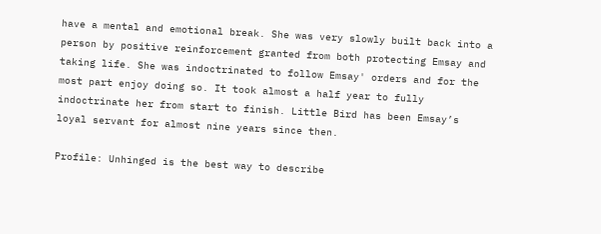have a mental and emotional break. She was very slowly built back into a person by positive reinforcement granted from both protecting Emsay and taking life. She was indoctrinated to follow Emsay' orders and for the most part enjoy doing so. It took almost a half year to fully indoctrinate her from start to finish. Little Bird has been Emsay’s loyal servant for almost nine years since then.

Profile: Unhinged is the best way to describe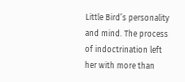Little Bird’s personality and mind. The process of indoctrination left her with more than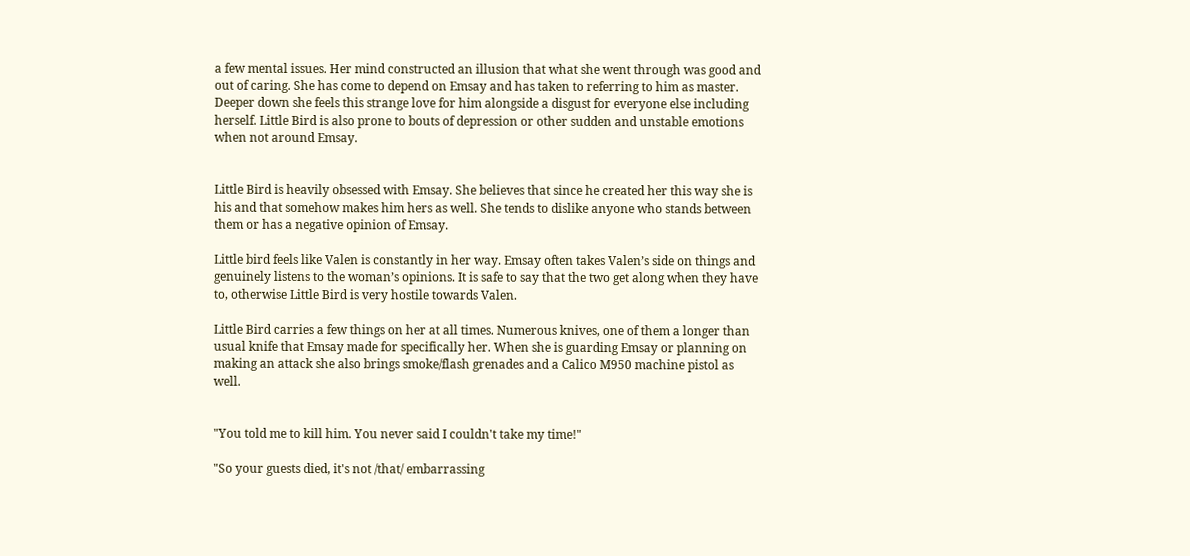a few mental issues. Her mind constructed an illusion that what she went through was good and out of caring. She has come to depend on Emsay and has taken to referring to him as master. Deeper down she feels this strange love for him alongside a disgust for everyone else including herself. Little Bird is also prone to bouts of depression or other sudden and unstable emotions when not around Emsay.


Little Bird is heavily obsessed with Emsay. She believes that since he created her this way she is his and that somehow makes him hers as well. She tends to dislike anyone who stands between them or has a negative opinion of Emsay.

Little bird feels like Valen is constantly in her way. Emsay often takes Valen’s side on things and genuinely listens to the woman’s opinions. It is safe to say that the two get along when they have to, otherwise Little Bird is very hostile towards Valen.

Little Bird carries a few things on her at all times. Numerous knives, one of them a longer than usual knife that Emsay made for specifically her. When she is guarding Emsay or planning on making an attack she also brings smoke/flash grenades and a Calico M950 machine pistol as well.


"You told me to kill him. You never said I couldn't take my time!"

"So your guests died, it's not /that/ embarrassing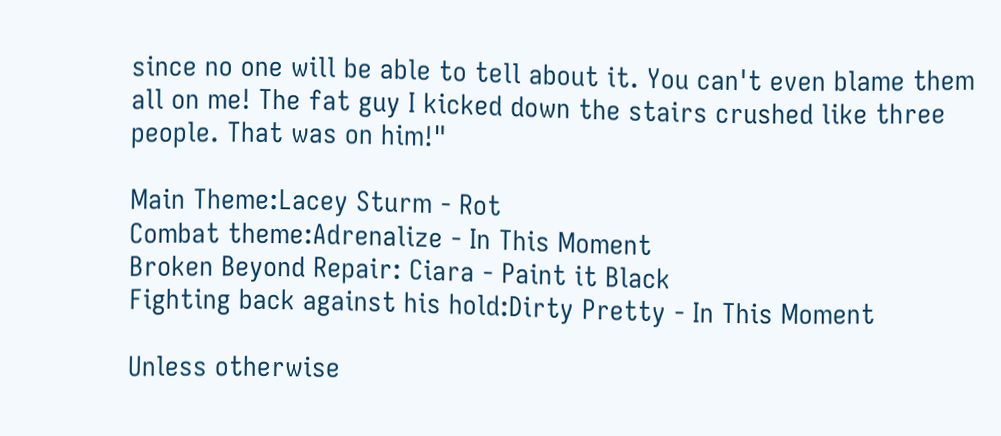since no one will be able to tell about it. You can't even blame them all on me! The fat guy I kicked down the stairs crushed like three people. That was on him!"

Main Theme:Lacey Sturm - Rot
Combat theme:Adrenalize - In This Moment
Broken Beyond Repair: Ciara - Paint it Black
Fighting back against his hold:Dirty Pretty - In This Moment

Unless otherwise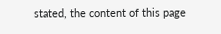stated, the content of this page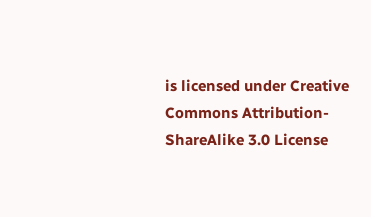is licensed under Creative Commons Attribution-ShareAlike 3.0 License